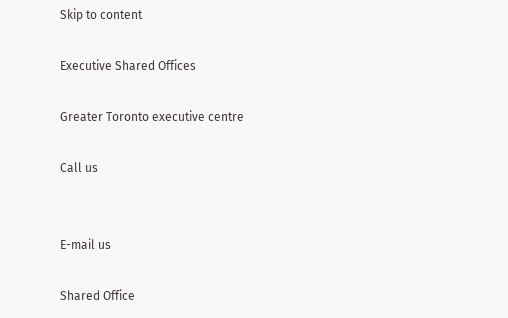Skip to content

Executive Shared Offices

Greater Toronto executive centre

Call us


E-mail us

Shared Office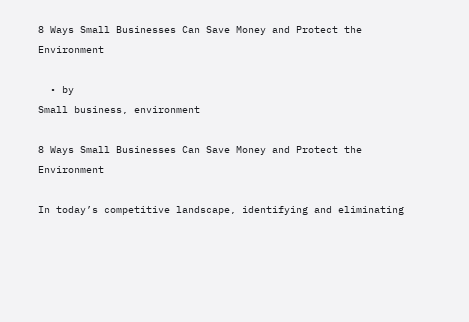8 Ways Small Businesses Can Save Money and Protect the Environment

  • by
Small business, environment

8 Ways Small Businesses Can Save Money and Protect the Environment

In today’s competitive landscape, identifying and eliminating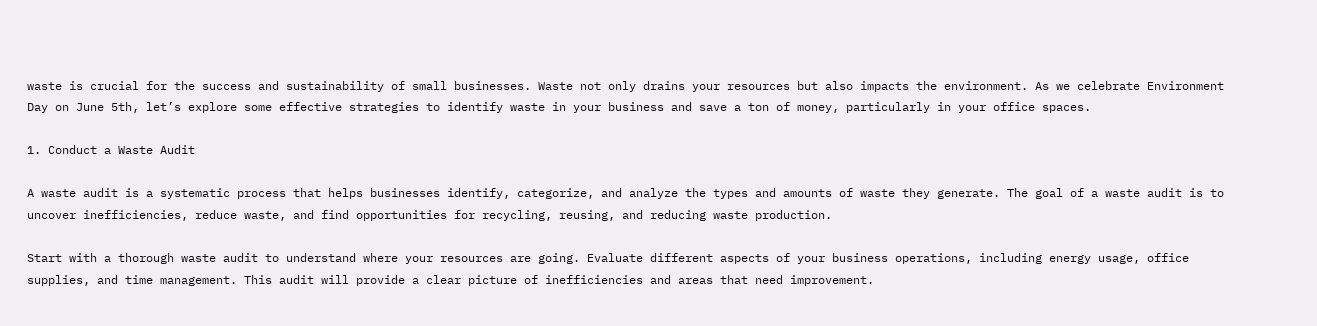waste is crucial for the success and sustainability of small businesses. Waste not only drains your resources but also impacts the environment. As we celebrate Environment Day on June 5th, let’s explore some effective strategies to identify waste in your business and save a ton of money, particularly in your office spaces.

1. Conduct a Waste Audit

A waste audit is a systematic process that helps businesses identify, categorize, and analyze the types and amounts of waste they generate. The goal of a waste audit is to uncover inefficiencies, reduce waste, and find opportunities for recycling, reusing, and reducing waste production.

Start with a thorough waste audit to understand where your resources are going. Evaluate different aspects of your business operations, including energy usage, office supplies, and time management. This audit will provide a clear picture of inefficiencies and areas that need improvement.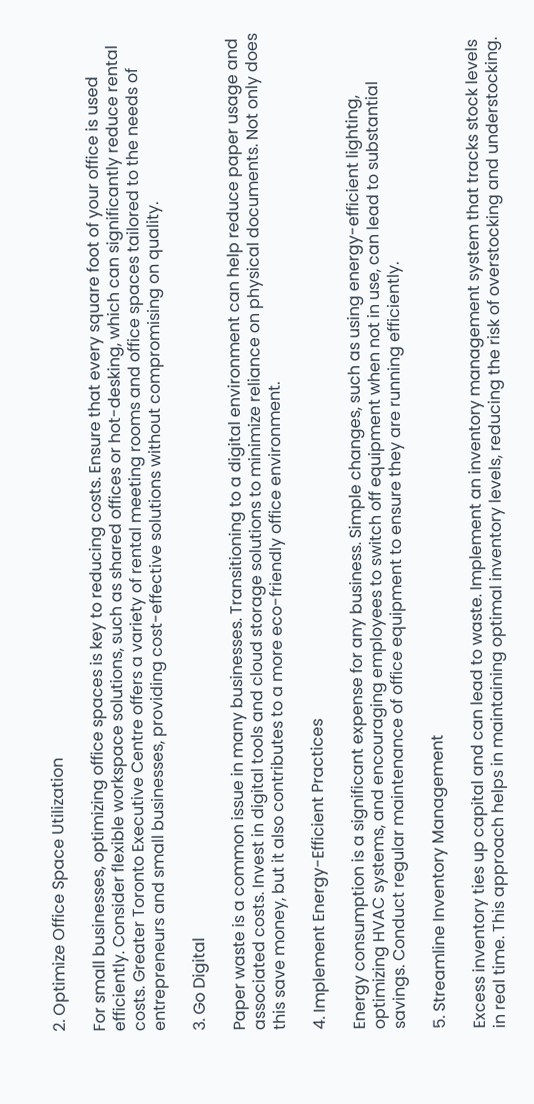2. Optimize Office Space Utilization

For small businesses, optimizing office spaces is key to reducing costs. Ensure that every square foot of your office is used efficiently. Consider flexible workspace solutions, such as shared offices or hot-desking, which can significantly reduce rental costs. Greater Toronto Executive Centre offers a variety of rental meeting rooms and office spaces tailored to the needs of entrepreneurs and small businesses, providing cost-effective solutions without compromising on quality.

3. Go Digital

Paper waste is a common issue in many businesses. Transitioning to a digital environment can help reduce paper usage and associated costs. Invest in digital tools and cloud storage solutions to minimize reliance on physical documents. Not only does this save money, but it also contributes to a more eco-friendly office environment.

4. Implement Energy-Efficient Practices

Energy consumption is a significant expense for any business. Simple changes, such as using energy-efficient lighting, optimizing HVAC systems, and encouraging employees to switch off equipment when not in use, can lead to substantial savings. Conduct regular maintenance of office equipment to ensure they are running efficiently.

5. Streamline Inventory Management

Excess inventory ties up capital and can lead to waste. Implement an inventory management system that tracks stock levels in real time. This approach helps in maintaining optimal inventory levels, reducing the risk of overstocking and understocking.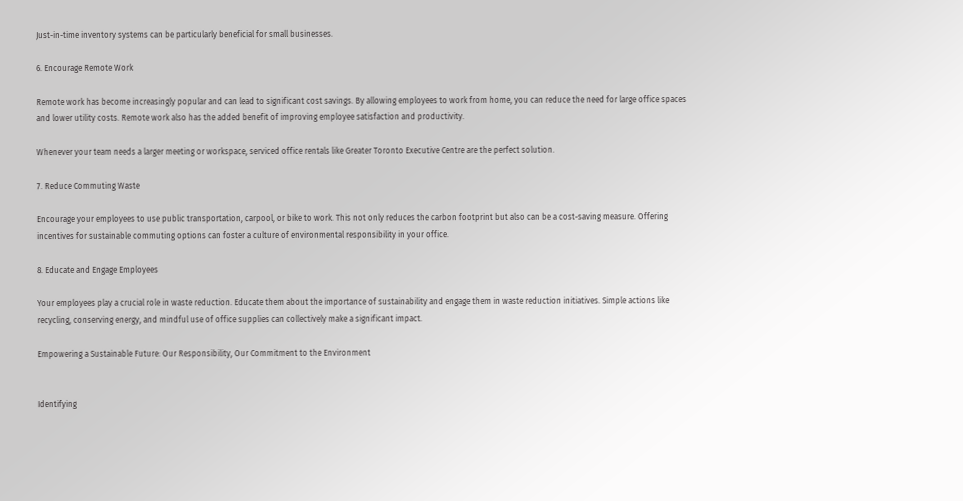Just-in-time inventory systems can be particularly beneficial for small businesses.

6. Encourage Remote Work

Remote work has become increasingly popular and can lead to significant cost savings. By allowing employees to work from home, you can reduce the need for large office spaces and lower utility costs. Remote work also has the added benefit of improving employee satisfaction and productivity.

Whenever your team needs a larger meeting or workspace, serviced office rentals like Greater Toronto Executive Centre are the perfect solution.

7. Reduce Commuting Waste

Encourage your employees to use public transportation, carpool, or bike to work. This not only reduces the carbon footprint but also can be a cost-saving measure. Offering incentives for sustainable commuting options can foster a culture of environmental responsibility in your office.

8. Educate and Engage Employees

Your employees play a crucial role in waste reduction. Educate them about the importance of sustainability and engage them in waste reduction initiatives. Simple actions like recycling, conserving energy, and mindful use of office supplies can collectively make a significant impact.

Empowering a Sustainable Future: Our Responsibility, Our Commitment to the Environment


Identifying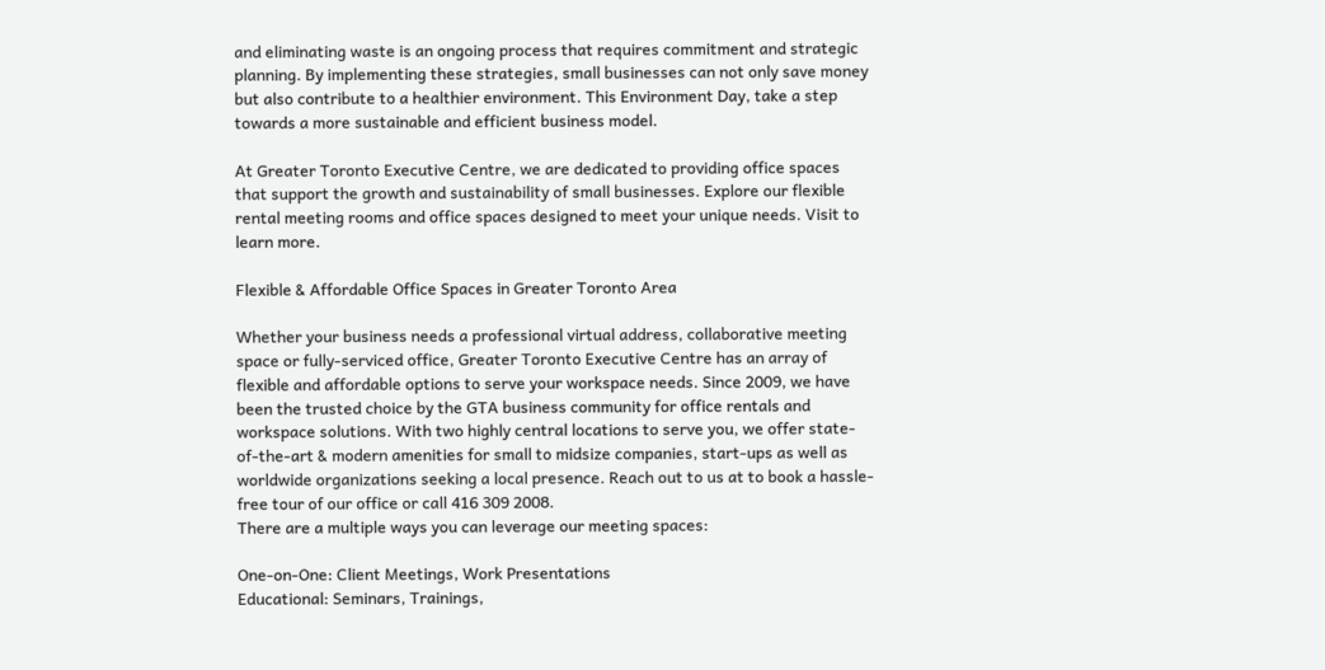and eliminating waste is an ongoing process that requires commitment and strategic planning. By implementing these strategies, small businesses can not only save money but also contribute to a healthier environment. This Environment Day, take a step towards a more sustainable and efficient business model.

At Greater Toronto Executive Centre, we are dedicated to providing office spaces that support the growth and sustainability of small businesses. Explore our flexible rental meeting rooms and office spaces designed to meet your unique needs. Visit to learn more.

Flexible & Affordable Office Spaces in Greater Toronto Area

Whether your business needs a professional virtual address, collaborative meeting space or fully-serviced office, Greater Toronto Executive Centre has an array of flexible and affordable options to serve your workspace needs. Since 2009, we have been the trusted choice by the GTA business community for office rentals and workspace solutions. With two highly central locations to serve you, we offer state-of-the-art & modern amenities for small to midsize companies, start-ups as well as worldwide organizations seeking a local presence. Reach out to us at to book a hassle-free tour of our office or call 416 309 2008.
There are a multiple ways you can leverage our meeting spaces:

One-on-One: Client Meetings, Work Presentations
Educational: Seminars, Trainings,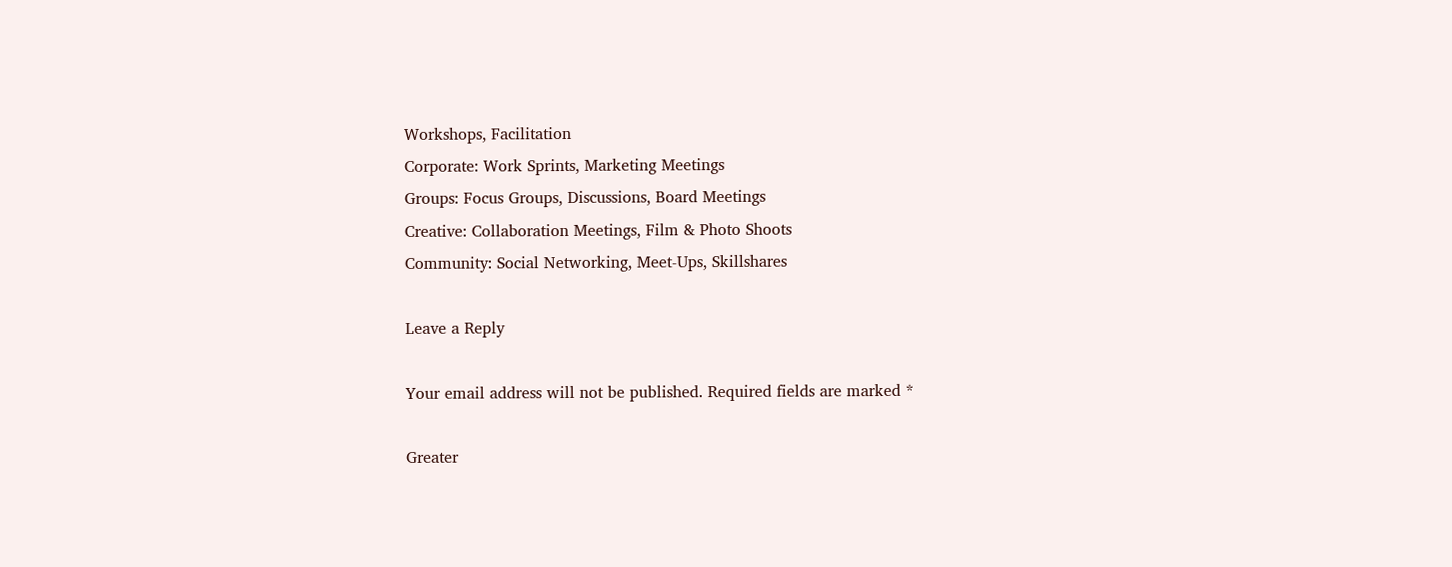Workshops, Facilitation
Corporate: Work Sprints, Marketing Meetings
Groups: Focus Groups, Discussions, Board Meetings
Creative: Collaboration Meetings, Film & Photo Shoots
Community: Social Networking, Meet-Ups, Skillshares

Leave a Reply

Your email address will not be published. Required fields are marked *

Greater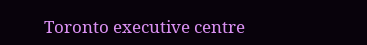Toronto executive centre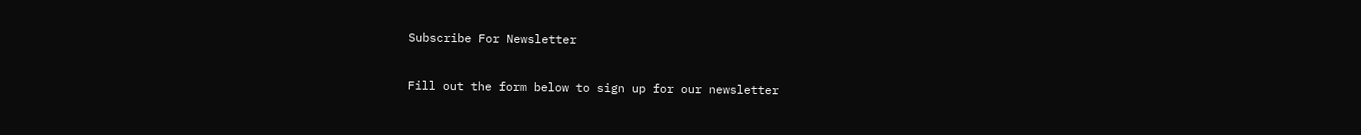Subscribe For Newsletter

Fill out the form below to sign up for our newsletter